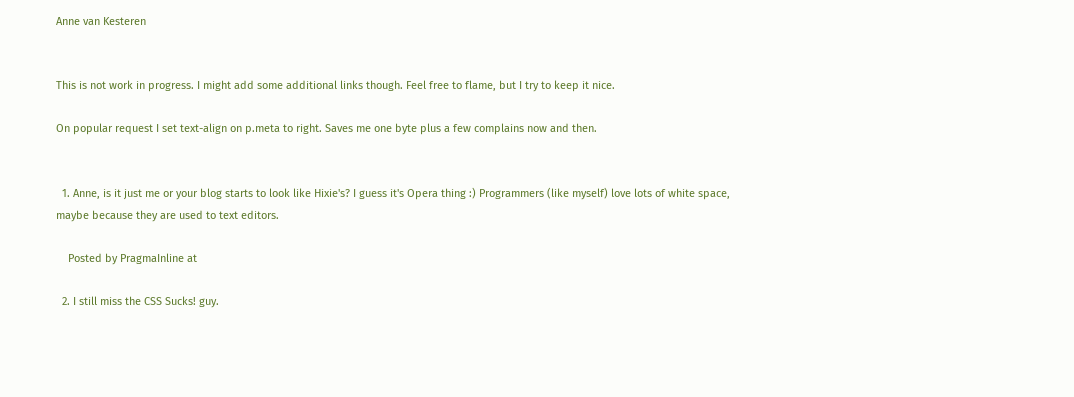Anne van Kesteren


This is not work in progress. I might add some additional links though. Feel free to flame, but I try to keep it nice.

On popular request I set text-align on p.meta to right. Saves me one byte plus a few complains now and then.


  1. Anne, is it just me or your blog starts to look like Hixie's? I guess it's Opera thing :) Programmers (like myself) love lots of white space, maybe because they are used to text editors.

    Posted by PragmaInline at

  2. I still miss the CSS Sucks! guy.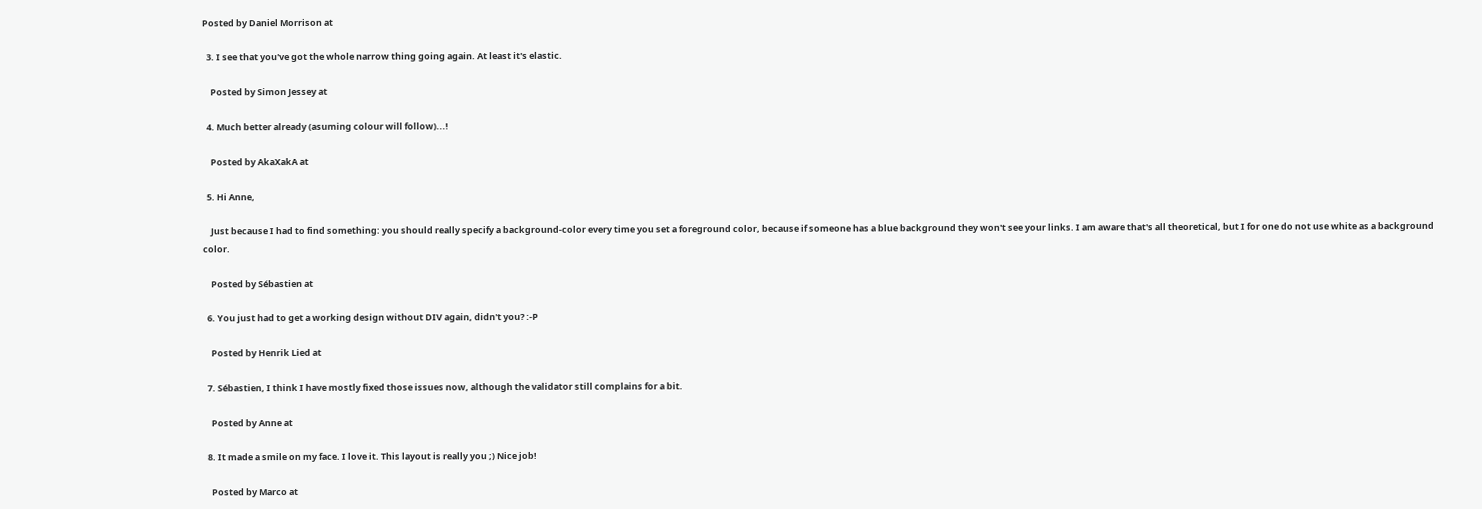Posted by Daniel Morrison at

  3. I see that you've got the whole narrow thing going again. At least it's elastic.

    Posted by Simon Jessey at

  4. Much better already (asuming colour will follow)...!

    Posted by AkaXakA at

  5. Hi Anne,

    Just because I had to find something: you should really specify a background-color every time you set a foreground color, because if someone has a blue background they won't see your links. I am aware that's all theoretical, but I for one do not use white as a background color.

    Posted by Sébastien at

  6. You just had to get a working design without DIV again, didn't you? :-P

    Posted by Henrik Lied at

  7. Sébastien, I think I have mostly fixed those issues now, although the validator still complains for a bit.

    Posted by Anne at

  8. It made a smile on my face. I love it. This layout is really you ;) Nice job!

    Posted by Marco at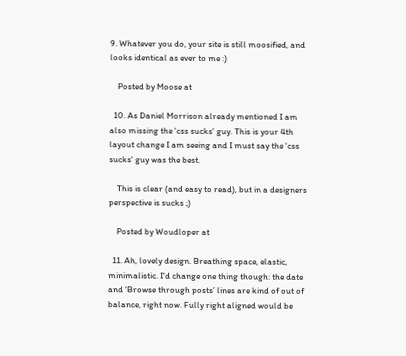9. Whatever you do, your site is still moosified, and looks identical as ever to me :)

    Posted by Moose at

  10. As Daniel Morrison already mentioned I am also missing the 'css sucks' guy. This is your 4th layout change I am seeing and I must say the 'css sucks' guy was the best.

    This is clear (and easy to read), but in a designers perspective is sucks ;)

    Posted by Woudloper at

  11. Ah, lovely design. Breathing space, elastic, minimalistic. I'd change one thing though: the date and ‘Browse through posts’ lines are kind of out of balance, right now. Fully right aligned would be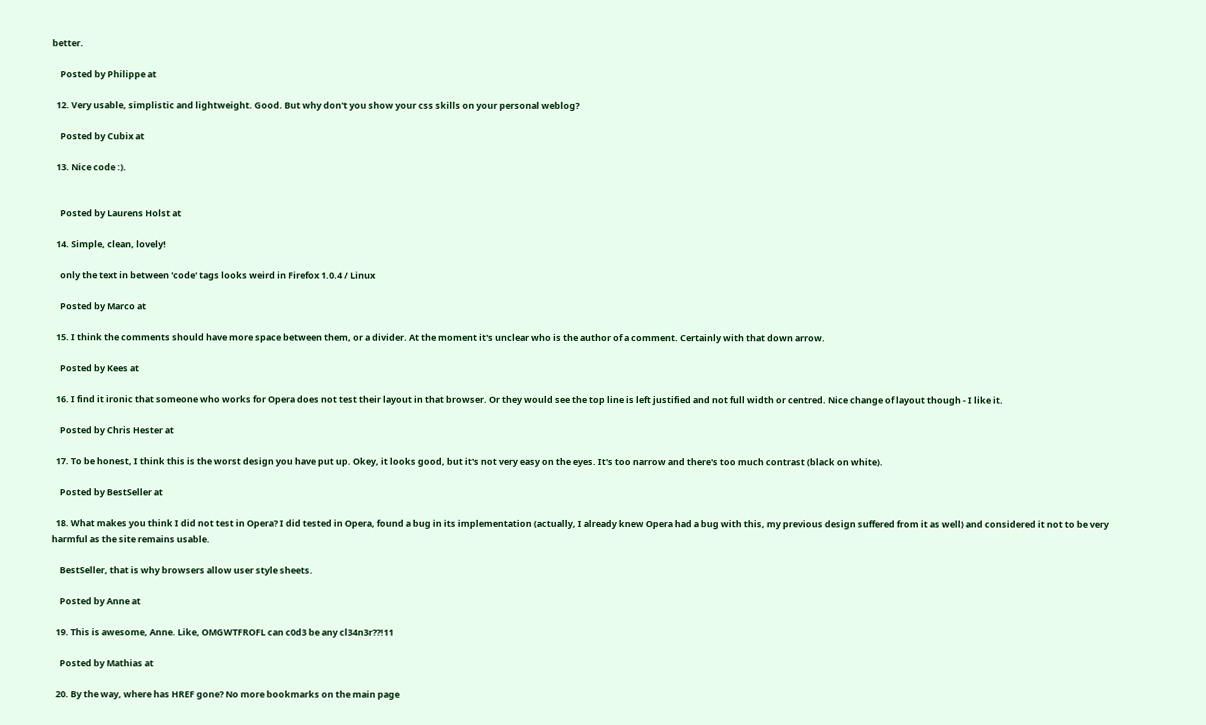better.

    Posted by Philippe at

  12. Very usable, simplistic and lightweight. Good. But why don't you show your css skills on your personal weblog?

    Posted by Cubix at

  13. Nice code :).


    Posted by Laurens Holst at

  14. Simple, clean, lovely!

    only the text in between 'code' tags looks weird in Firefox 1.0.4 / Linux

    Posted by Marco at

  15. I think the comments should have more space between them, or a divider. At the moment it's unclear who is the author of a comment. Certainly with that down arrow.

    Posted by Kees at

  16. I find it ironic that someone who works for Opera does not test their layout in that browser. Or they would see the top line is left justified and not full width or centred. Nice change of layout though - I like it.

    Posted by Chris Hester at

  17. To be honest, I think this is the worst design you have put up. Okey, it looks good, but it's not very easy on the eyes. It's too narrow and there's too much contrast (black on white).

    Posted by BestSeller at

  18. What makes you think I did not test in Opera? I did tested in Opera, found a bug in its implementation (actually, I already knew Opera had a bug with this, my previous design suffered from it as well) and considered it not to be very harmful as the site remains usable.

    BestSeller, that is why browsers allow user style sheets.

    Posted by Anne at

  19. This is awesome, Anne. Like, OMGWTFROFL can c0d3 be any cl34n3r??!11

    Posted by Mathias at

  20. By the way, where has HREF gone? No more bookmarks on the main page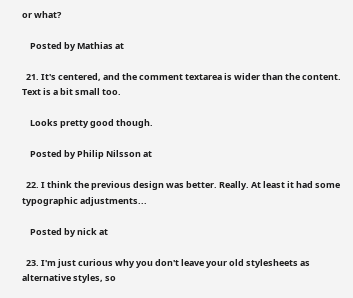or what?

    Posted by Mathias at

  21. It's centered, and the comment textarea is wider than the content. Text is a bit small too.

    Looks pretty good though.

    Posted by Philip Nilsson at

  22. I think the previous design was better. Really. At least it had some typographic adjustments...

    Posted by nick at

  23. I'm just curious why you don't leave your old stylesheets as alternative styles, so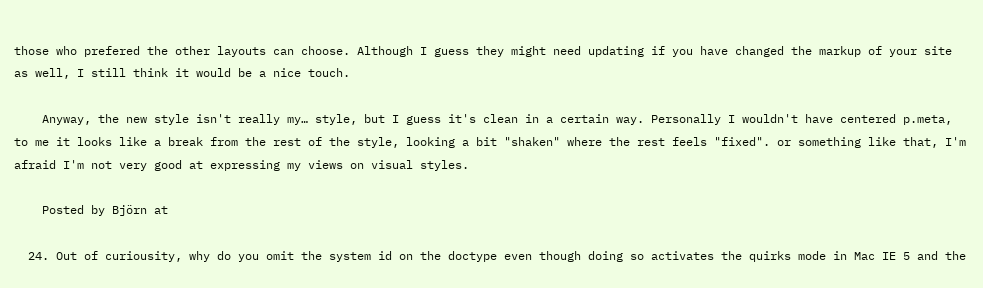those who prefered the other layouts can choose. Although I guess they might need updating if you have changed the markup of your site as well, I still think it would be a nice touch.

    Anyway, the new style isn't really my… style, but I guess it's clean in a certain way. Personally I wouldn't have centered p.meta, to me it looks like a break from the rest of the style, looking a bit "shaken" where the rest feels "fixed". or something like that, I'm afraid I'm not very good at expressing my views on visual styles.

    Posted by Björn at

  24. Out of curiousity, why do you omit the system id on the doctype even though doing so activates the quirks mode in Mac IE 5 and the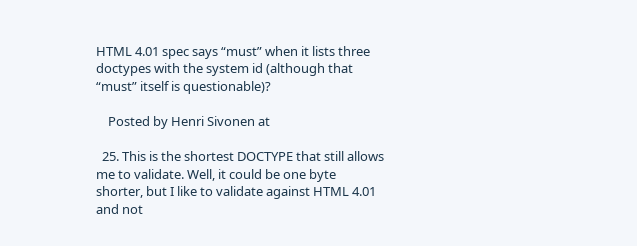HTML 4.01 spec says “must” when it lists three doctypes with the system id (although that “must” itself is questionable)?

    Posted by Henri Sivonen at

  25. This is the shortest DOCTYPE that still allows me to validate. Well, it could be one byte shorter, but I like to validate against HTML 4.01 and not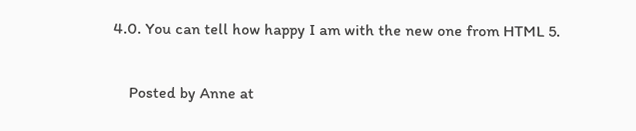4.0. You can tell how happy I am with the new one from HTML 5.

    Posted by Anne at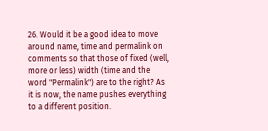26. Would it be a good idea to move around name, time and permalink on comments so that those of fixed (well, more or less) width (time and the word "Permalink") are to the right? As it is now, the name pushes everything to a different position.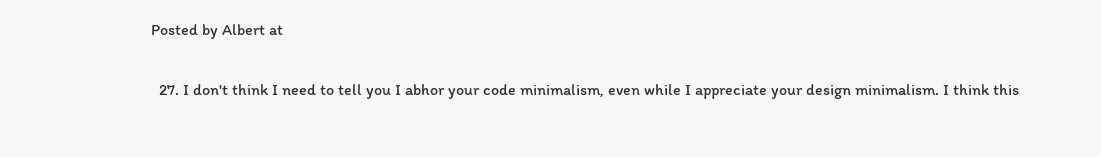Posted by Albert at

  27. I don't think I need to tell you I abhor your code minimalism, even while I appreciate your design minimalism. I think this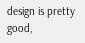design is pretty good,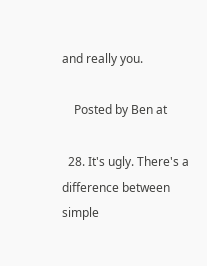and really you.

    Posted by Ben at

  28. It's ugly. There's a difference between simple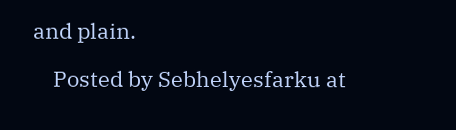and plain.

    Posted by Sebhelyesfarku at